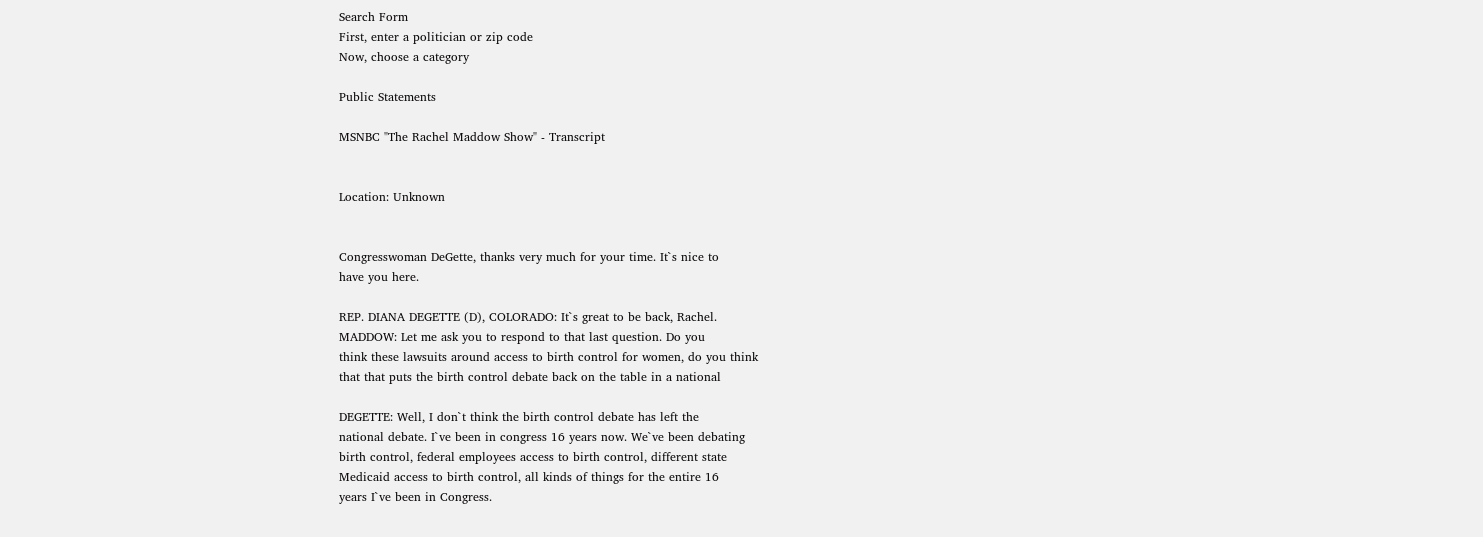Search Form
First, enter a politician or zip code
Now, choose a category

Public Statements

MSNBC "The Rachel Maddow Show" - Transcript


Location: Unknown


Congresswoman DeGette, thanks very much for your time. It`s nice to
have you here.

REP. DIANA DEGETTE (D), COLORADO: It`s great to be back, Rachel.
MADDOW: Let me ask you to respond to that last question. Do you
think these lawsuits around access to birth control for women, do you think
that that puts the birth control debate back on the table in a national

DEGETTE: Well, I don`t think the birth control debate has left the
national debate. I`ve been in congress 16 years now. We`ve been debating
birth control, federal employees access to birth control, different state
Medicaid access to birth control, all kinds of things for the entire 16
years I`ve been in Congress.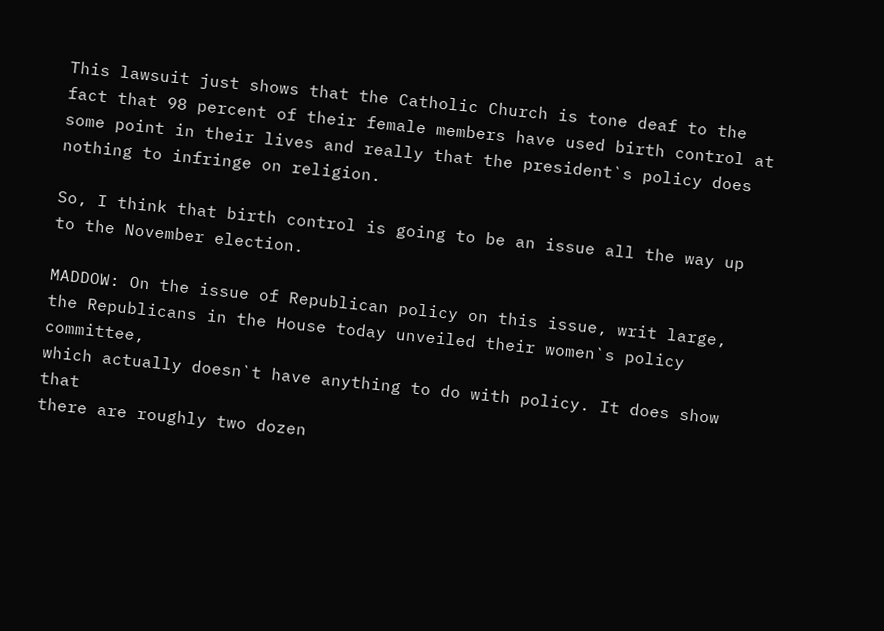This lawsuit just shows that the Catholic Church is tone deaf to the
fact that 98 percent of their female members have used birth control at
some point in their lives and really that the president`s policy does
nothing to infringe on religion.

So, I think that birth control is going to be an issue all the way up
to the November election.

MADDOW: On the issue of Republican policy on this issue, writ large,
the Republicans in the House today unveiled their women`s policy committee,
which actually doesn`t have anything to do with policy. It does show that
there are roughly two dozen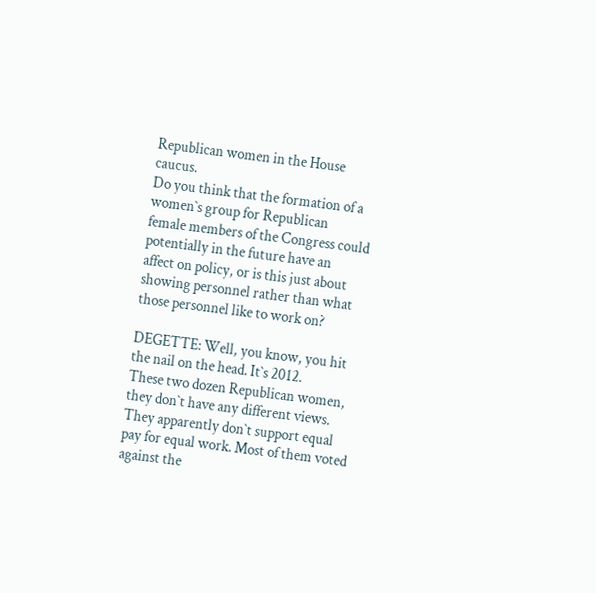Republican women in the House caucus.
Do you think that the formation of a women`s group for Republican
female members of the Congress could potentially in the future have an
affect on policy, or is this just about showing personnel rather than what
those personnel like to work on?

DEGETTE: Well, you know, you hit the nail on the head. It`s 2012.
These two dozen Republican women, they don`t have any different views.
They apparently don`t support equal pay for equal work. Most of them voted
against the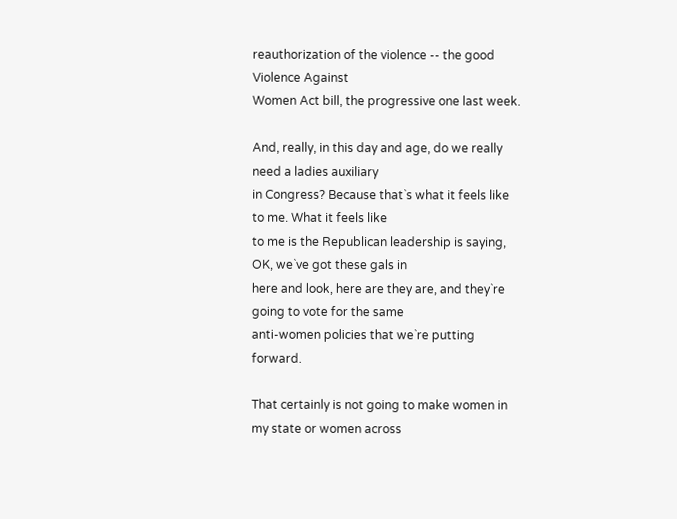reauthorization of the violence -- the good Violence Against
Women Act bill, the progressive one last week.

And, really, in this day and age, do we really need a ladies auxiliary
in Congress? Because that`s what it feels like to me. What it feels like
to me is the Republican leadership is saying, OK, we`ve got these gals in
here and look, here are they are, and they`re going to vote for the same
anti-women policies that we`re putting forward.

That certainly is not going to make women in my state or women across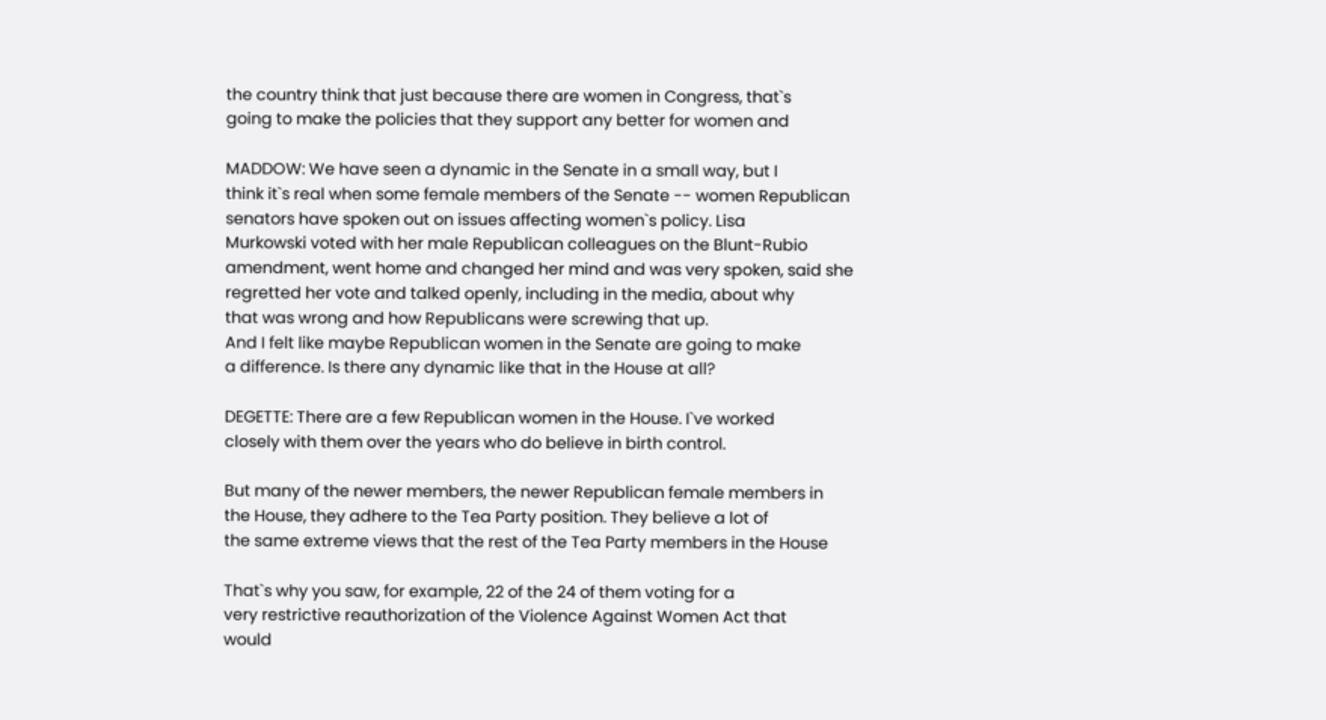the country think that just because there are women in Congress, that`s
going to make the policies that they support any better for women and

MADDOW: We have seen a dynamic in the Senate in a small way, but I
think it`s real when some female members of the Senate -- women Republican
senators have spoken out on issues affecting women`s policy. Lisa
Murkowski voted with her male Republican colleagues on the Blunt-Rubio
amendment, went home and changed her mind and was very spoken, said she
regretted her vote and talked openly, including in the media, about why
that was wrong and how Republicans were screwing that up.
And I felt like maybe Republican women in the Senate are going to make
a difference. Is there any dynamic like that in the House at all?

DEGETTE: There are a few Republican women in the House. I`ve worked
closely with them over the years who do believe in birth control.

But many of the newer members, the newer Republican female members in
the House, they adhere to the Tea Party position. They believe a lot of
the same extreme views that the rest of the Tea Party members in the House

That`s why you saw, for example, 22 of the 24 of them voting for a
very restrictive reauthorization of the Violence Against Women Act that
would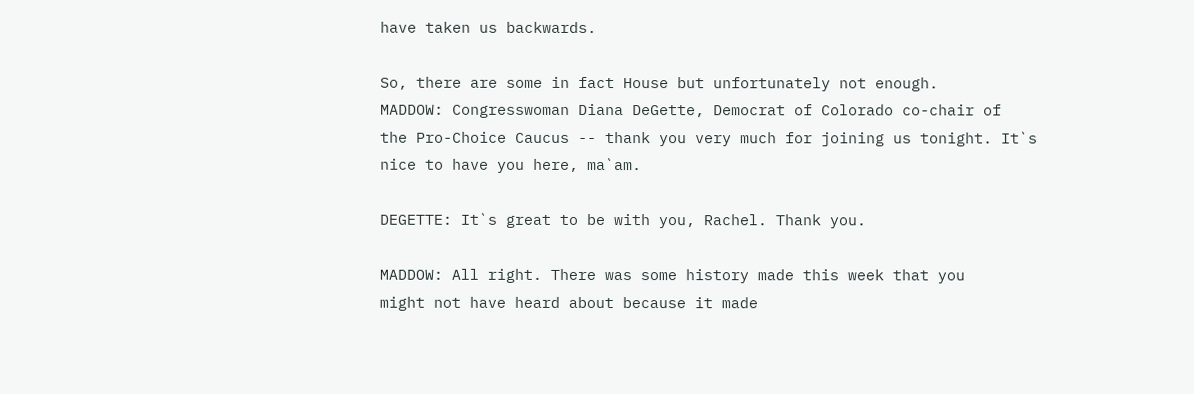have taken us backwards.

So, there are some in fact House but unfortunately not enough.
MADDOW: Congresswoman Diana DeGette, Democrat of Colorado co-chair of
the Pro-Choice Caucus -- thank you very much for joining us tonight. It`s
nice to have you here, ma`am.

DEGETTE: It`s great to be with you, Rachel. Thank you.

MADDOW: All right. There was some history made this week that you
might not have heard about because it made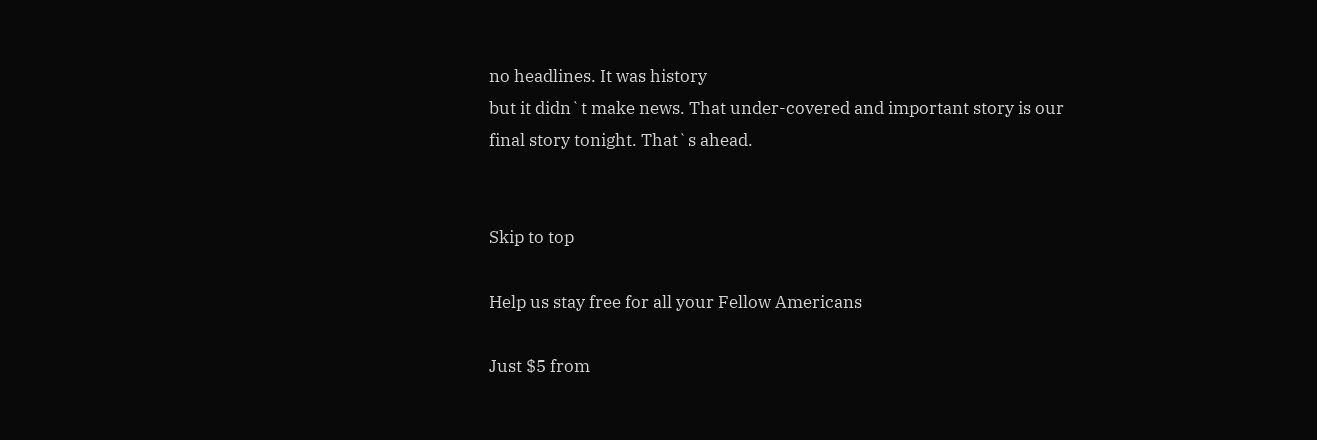no headlines. It was history
but it didn`t make news. That under-covered and important story is our
final story tonight. That`s ahead.


Skip to top

Help us stay free for all your Fellow Americans

Just $5 from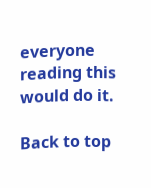everyone reading this would do it.

Back to top